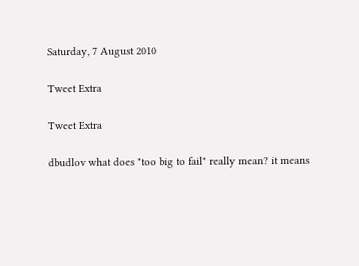Saturday, 7 August 2010

Tweet Extra

Tweet Extra

dbudlov what does "too big to fail" really mean? it means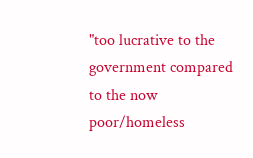"too lucrative to the government compared to the now poor/homeless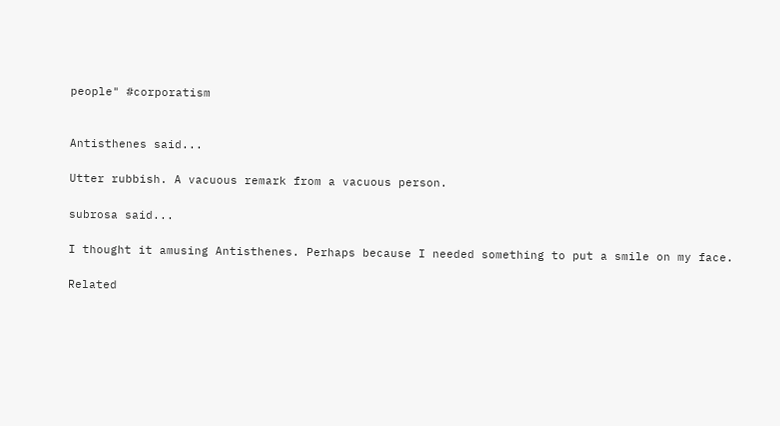people" #corporatism


Antisthenes said...

Utter rubbish. A vacuous remark from a vacuous person.

subrosa said...

I thought it amusing Antisthenes. Perhaps because I needed something to put a smile on my face.

Related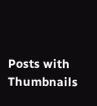Posts with Thumbnails